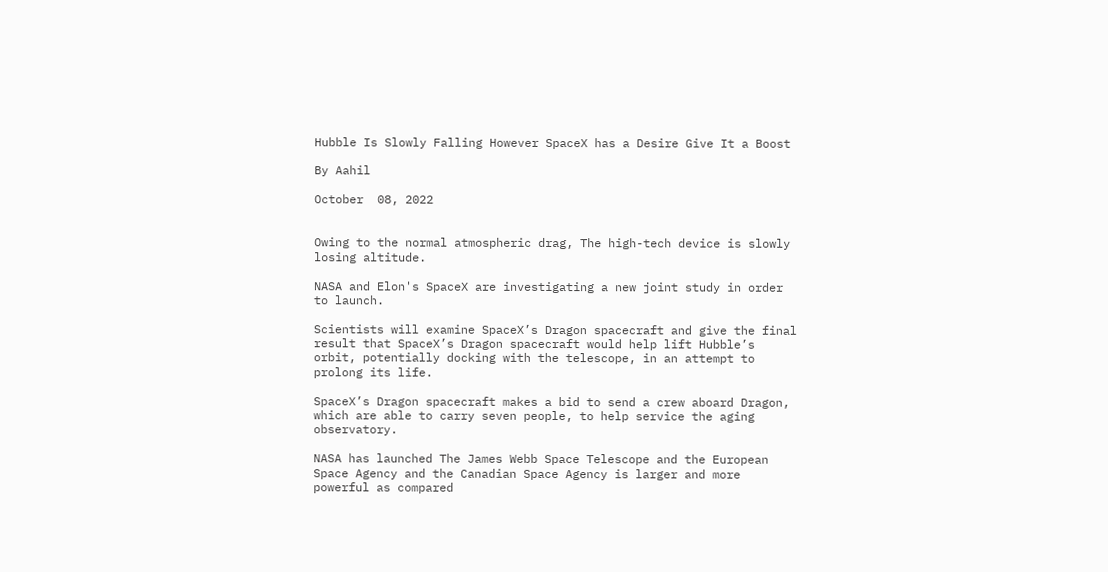Hubble Is Slowly Falling However SpaceX has a Desire Give It a Boost

By Aahil

October  08, 2022


Owing to the normal atmospheric drag, The high-tech device is slowly losing altitude.

NASA and Elon's SpaceX are investigating a new joint study in order to launch.

Scientists will examine SpaceX’s Dragon spacecraft and give the final result that SpaceX’s Dragon spacecraft would help lift Hubble’s orbit, potentially docking with the telescope, in an attempt to prolong its life.

SpaceX’s Dragon spacecraft makes a bid to send a crew aboard Dragon, which are able to carry seven people, to help service the aging observatory.

NASA has launched The James Webb Space Telescope and the European Space Agency and the Canadian Space Agency is larger and more powerful as compared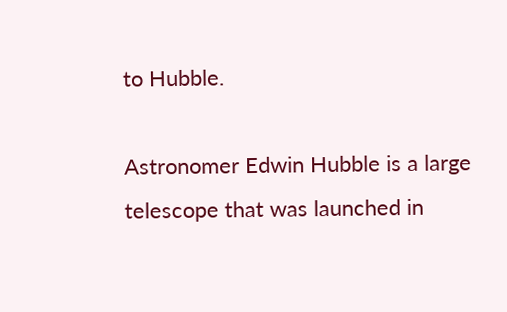to Hubble.

Astronomer Edwin Hubble is a large telescope that was launched in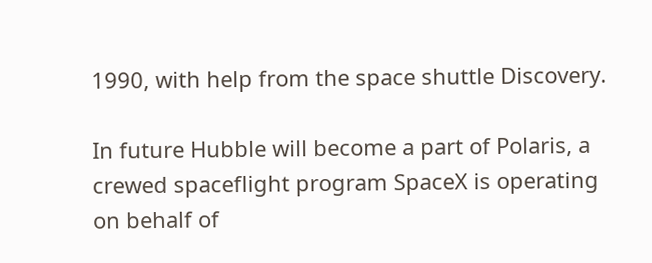1990, with help from the space shuttle Discovery.

In future Hubble will become a part of Polaris, a crewed spaceflight program SpaceX is operating on behalf of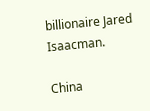billionaire Jared Isaacman.

China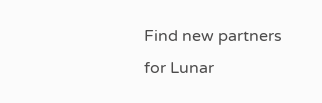Find new partners for Lunar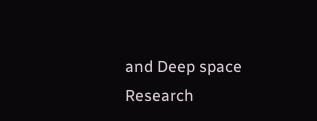and Deep space Research